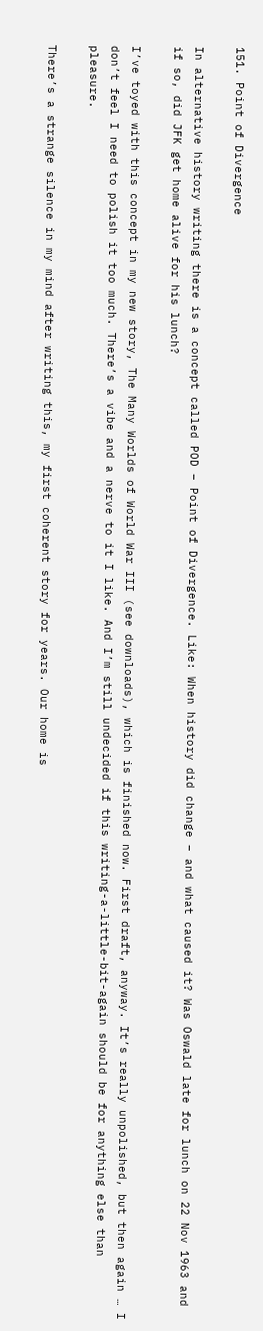151. Point of Divergence

In alternative history writing there is a concept called POD – Point of Divergence. Like: When history did change – and what caused it? Was Oswald late for lunch on 22 Nov 1963 and if so, did JFK get home alive for his lunch?

I’ve toyed with this concept in my new story, The Many Worlds of World War III (see downloads), which is finished now. First draft, anyway. It’s really unpolished, but then again … I don’t feel I need to polish it too much. There’s a vibe and a nerve to it I like. And I’m still undecided if this writing-a-little-bit-again should be for anything else than pleasure.

There’s a strange silence in my mind after writing this, my first coherent story for years. Our home is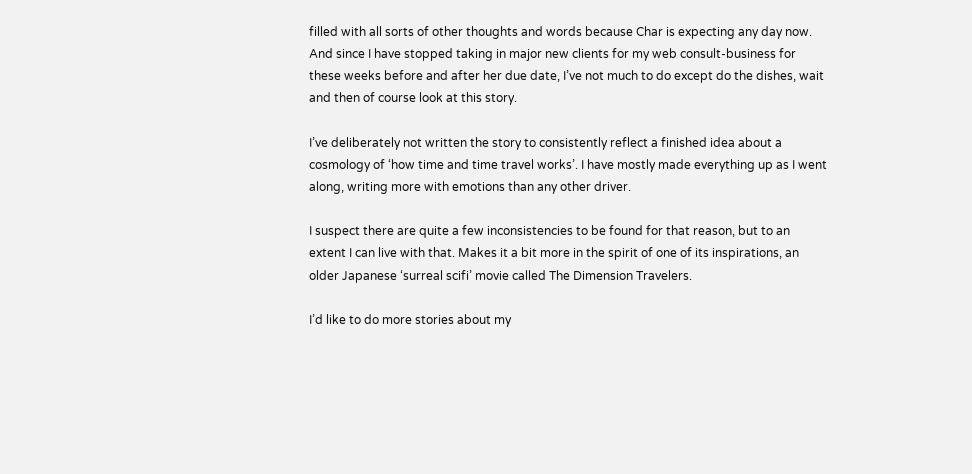filled with all sorts of other thoughts and words because Char is expecting any day now. And since I have stopped taking in major new clients for my web consult-business for these weeks before and after her due date, I’ve not much to do except do the dishes, wait and then of course look at this story.

I’ve deliberately not written the story to consistently reflect a finished idea about a cosmology of ‘how time and time travel works’. I have mostly made everything up as I went along, writing more with emotions than any other driver.

I suspect there are quite a few inconsistencies to be found for that reason, but to an extent I can live with that. Makes it a bit more in the spirit of one of its inspirations, an older Japanese ‘surreal scifi’ movie called The Dimension Travelers.

I’d like to do more stories about my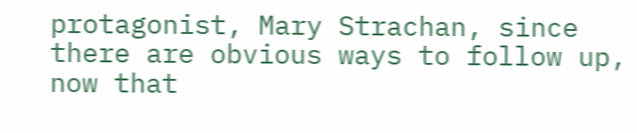protagonist, Mary Strachan, since there are obvious ways to follow up, now that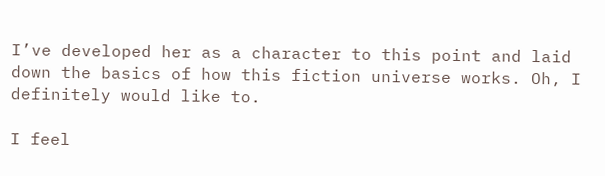I’ve developed her as a character to this point and laid down the basics of how this fiction universe works. Oh, I definitely would like to.

I feel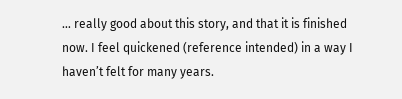… really good about this story, and that it is finished now. I feel quickened (reference intended) in a way I haven’t felt for many years.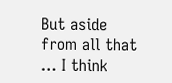But aside from all that … I think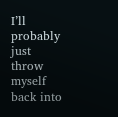I’ll probably just throw myself back into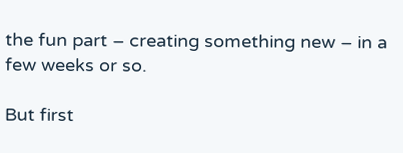the fun part – creating something new – in a few weeks or so.

But first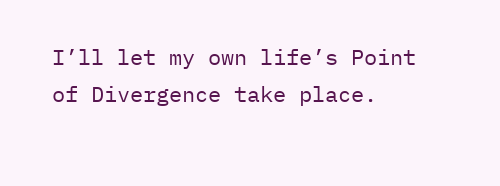I’ll let my own life’s Point of Divergence take place.